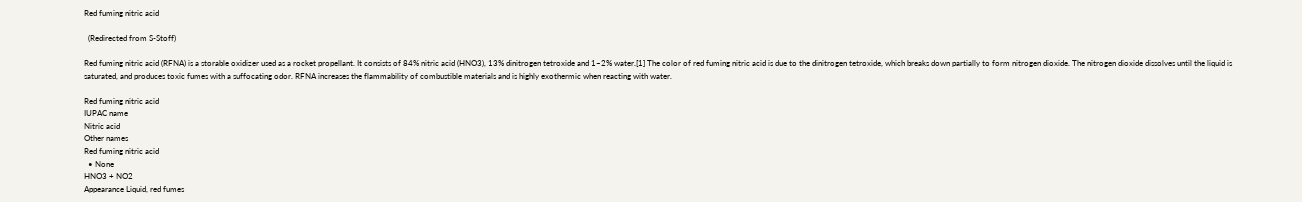Red fuming nitric acid

  (Redirected from S-Stoff)

Red fuming nitric acid (RFNA) is a storable oxidizer used as a rocket propellant. It consists of 84% nitric acid (HNO3), 13% dinitrogen tetroxide and 1–2% water.[1] The color of red fuming nitric acid is due to the dinitrogen tetroxide, which breaks down partially to form nitrogen dioxide. The nitrogen dioxide dissolves until the liquid is saturated, and produces toxic fumes with a suffocating odor. RFNA increases the flammability of combustible materials and is highly exothermic when reacting with water.

Red fuming nitric acid
IUPAC name
Nitric acid
Other names
Red fuming nitric acid
  • None
HNO3 + NO2
Appearance Liquid, red fumes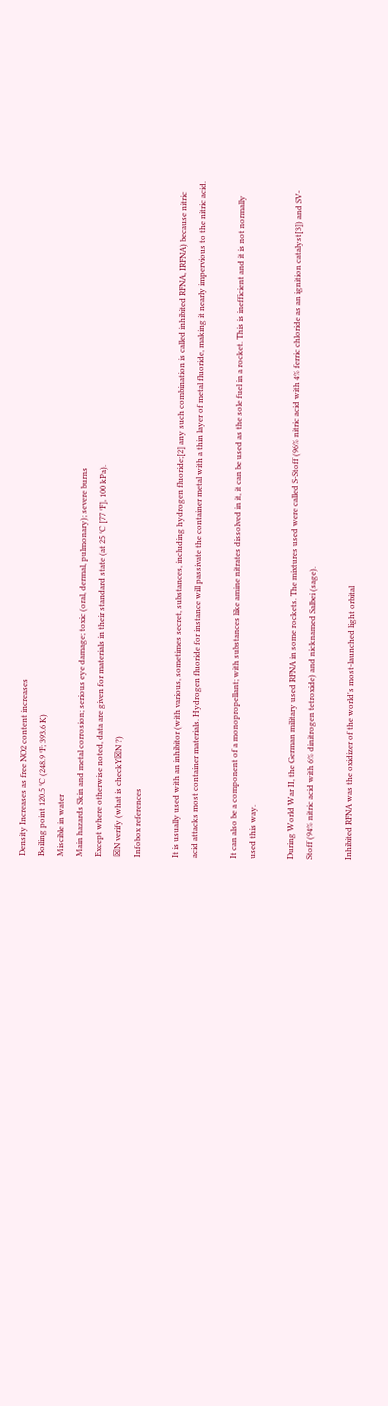Density Increases as free NO2 content increases
Boiling point 120.5 °C (248.9 °F; 393.6 K)
Miscible in water
Main hazards Skin and metal corrosion; serious eye damage; toxic (oral, dermal, pulmonary); severe burns
Except where otherwise noted, data are given for materials in their standard state (at 25 °C [77 °F], 100 kPa).
☒N verify (what is checkY☒N ?)
Infobox references

It is usually used with an inhibitor (with various, sometimes secret, substances, including hydrogen fluoride;[2] any such combination is called inhibited RFNA, IRFNA) because nitric acid attacks most container materials. Hydrogen fluoride for instance will passivate the container metal with a thin layer of metal fluoride, making it nearly impervious to the nitric acid.

It can also be a component of a monopropellant; with substances like amine nitrates dissolved in it, it can be used as the sole fuel in a rocket. This is inefficient and it is not normally used this way.

During World War II, the German military used RFNA in some rockets. The mixtures used were called S-Stoff (96% nitric acid with 4% ferric chloride as an ignition catalyst[3]) and SV-Stoff (94% nitric acid with 6% dinitrogen tetroxide) and nicknamed Salbei (sage).

Inhibited RFNA was the oxidizer of the world's most-launched light orbital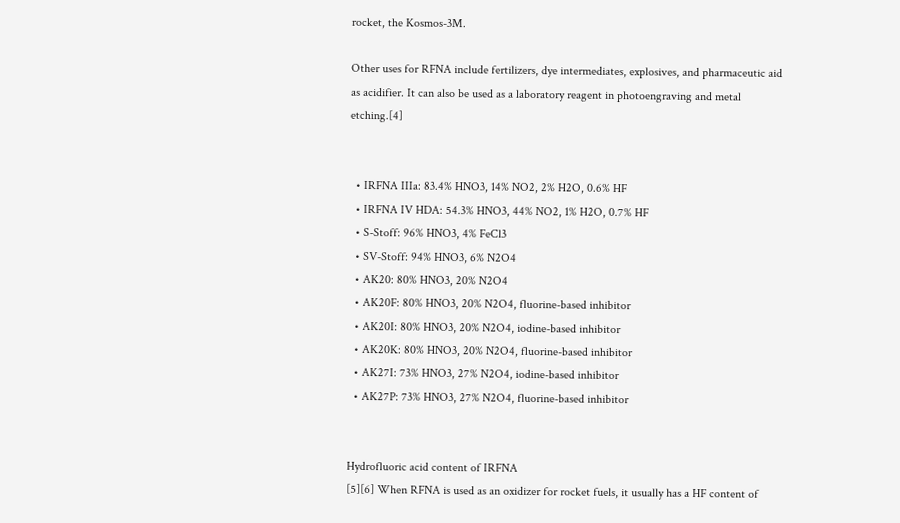rocket, the Kosmos-3M.

Other uses for RFNA include fertilizers, dye intermediates, explosives, and pharmaceutic aid as acidifier. It can also be used as a laboratory reagent in photoengraving and metal etching.[4]


  • IRFNA IIIa: 83.4% HNO3, 14% NO2, 2% H2O, 0.6% HF
  • IRFNA IV HDA: 54.3% HNO3, 44% NO2, 1% H2O, 0.7% HF
  • S-Stoff: 96% HNO3, 4% FeCl3
  • SV-Stoff: 94% HNO3, 6% N2O4
  • AK20: 80% HNO3, 20% N2O4
  • AK20F: 80% HNO3, 20% N2O4, fluorine-based inhibitor
  • AK20I: 80% HNO3, 20% N2O4, iodine-based inhibitor
  • AK20K: 80% HNO3, 20% N2O4, fluorine-based inhibitor
  • AK27I: 73% HNO3, 27% N2O4, iodine-based inhibitor
  • AK27P: 73% HNO3, 27% N2O4, fluorine-based inhibitor


Hydrofluoric acid content of IRFNA
[5][6] When RFNA is used as an oxidizer for rocket fuels, it usually has a HF content of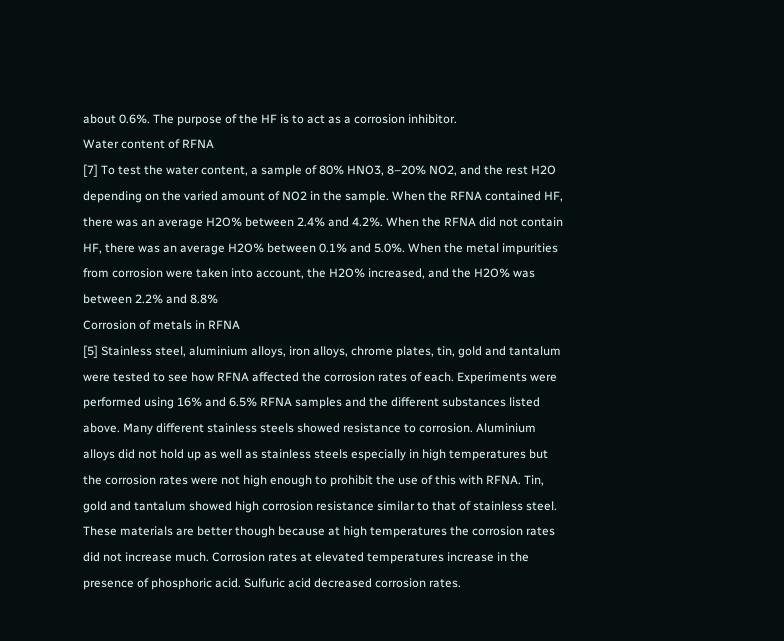about 0.6%. The purpose of the HF is to act as a corrosion inhibitor.
Water content of RFNA
[7] To test the water content, a sample of 80% HNO3, 8–20% NO2, and the rest H2O depending on the varied amount of NO2 in the sample. When the RFNA contained HF, there was an average H2O% between 2.4% and 4.2%. When the RFNA did not contain HF, there was an average H2O% between 0.1% and 5.0%. When the metal impurities from corrosion were taken into account, the H2O% increased, and the H2O% was between 2.2% and 8.8%
Corrosion of metals in RFNA
[5] Stainless steel, aluminium alloys, iron alloys, chrome plates, tin, gold and tantalum were tested to see how RFNA affected the corrosion rates of each. Experiments were performed using 16% and 6.5% RFNA samples and the different substances listed above. Many different stainless steels showed resistance to corrosion. Aluminium alloys did not hold up as well as stainless steels especially in high temperatures but the corrosion rates were not high enough to prohibit the use of this with RFNA. Tin, gold and tantalum showed high corrosion resistance similar to that of stainless steel. These materials are better though because at high temperatures the corrosion rates did not increase much. Corrosion rates at elevated temperatures increase in the presence of phosphoric acid. Sulfuric acid decreased corrosion rates.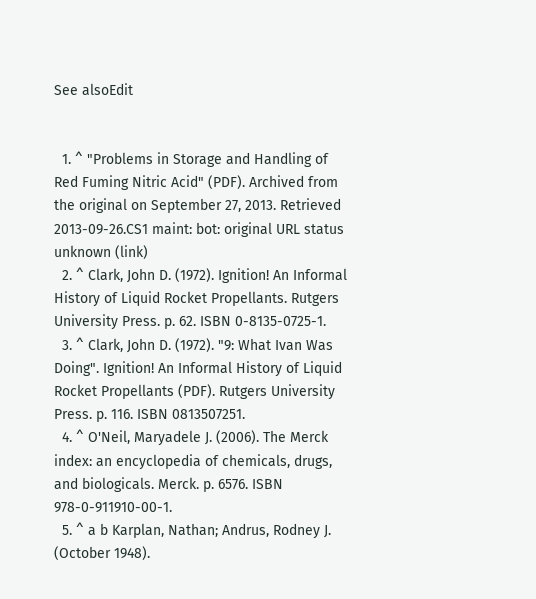See alsoEdit


  1. ^ "Problems in Storage and Handling of Red Fuming Nitric Acid" (PDF). Archived from the original on September 27, 2013. Retrieved 2013-09-26.CS1 maint: bot: original URL status unknown (link)
  2. ^ Clark, John D. (1972). Ignition! An Informal History of Liquid Rocket Propellants. Rutgers University Press. p. 62. ISBN 0-8135-0725-1.
  3. ^ Clark, John D. (1972). "9: What Ivan Was Doing". Ignition! An Informal History of Liquid Rocket Propellants (PDF). Rutgers University Press. p. 116. ISBN 0813507251.
  4. ^ O'Neil, Maryadele J. (2006). The Merck index: an encyclopedia of chemicals, drugs, and biologicals. Merck. p. 6576. ISBN 978-0-911910-00-1.
  5. ^ a b Karplan, Nathan; Andrus, Rodney J. (October 1948).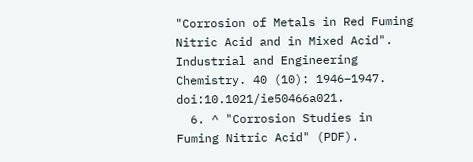"Corrosion of Metals in Red Fuming Nitric Acid and in Mixed Acid". Industrial and Engineering Chemistry. 40 (10): 1946–1947. doi:10.1021/ie50466a021.
  6. ^ "Corrosion Studies in Fuming Nitric Acid" (PDF).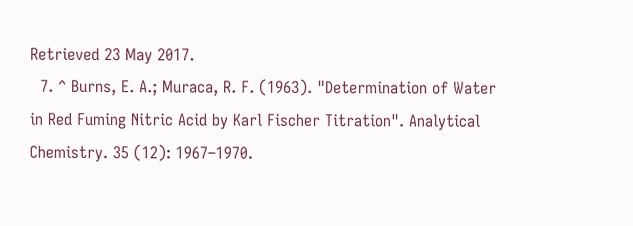Retrieved 23 May 2017.
  7. ^ Burns, E. A.; Muraca, R. F. (1963). "Determination of Water in Red Fuming Nitric Acid by Karl Fischer Titration". Analytical Chemistry. 35 (12): 1967–1970.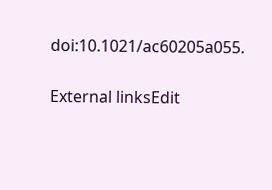doi:10.1021/ac60205a055.

External linksEdit